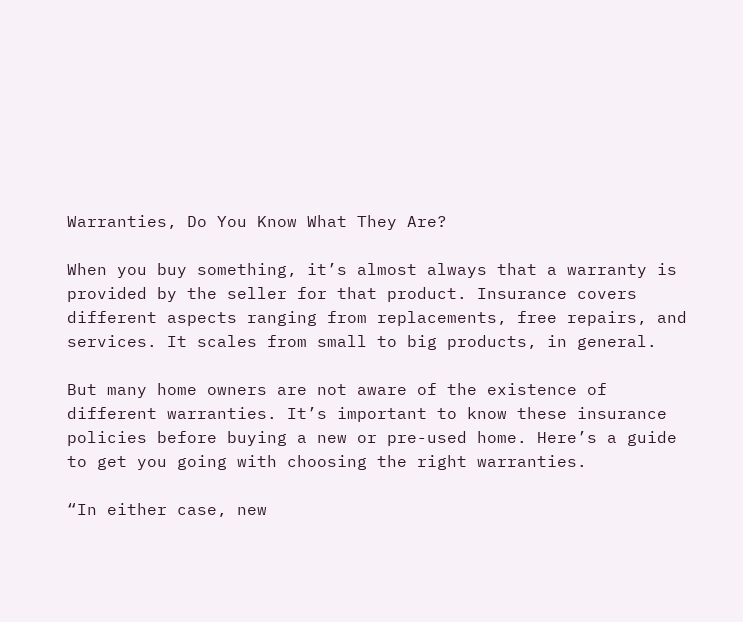Warranties, Do You Know What They Are?

When you buy something, it’s almost always that a warranty is provided by the seller for that product. Insurance covers different aspects ranging from replacements, free repairs, and services. It scales from small to big products, in general.

But many home owners are not aware of the existence of different warranties. It’s important to know these insurance policies before buying a new or pre-used home. Here’s a guide to get you going with choosing the right warranties.

“In either case, new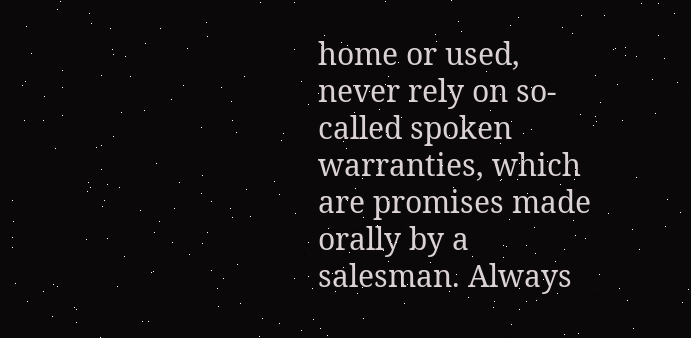home or used, never rely on so-called spoken warranties, which are promises made orally by a salesman. Always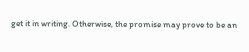get it in writing. Otherwise, the promise may prove to be an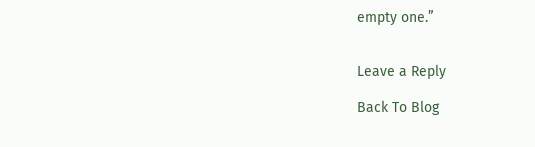empty one.”


Leave a Reply

Back To Blog